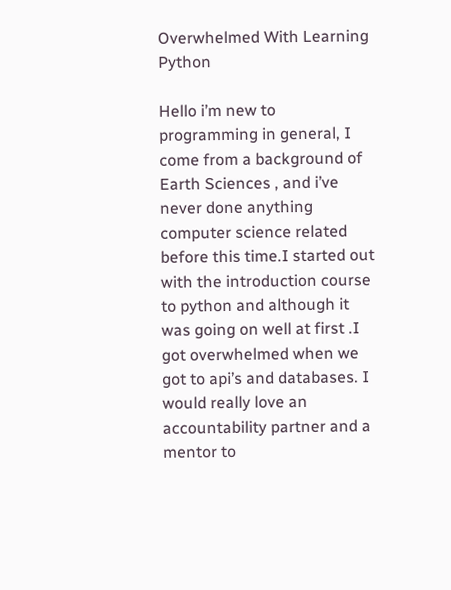Overwhelmed With Learning Python

Hello i’m new to programming in general, I come from a background of Earth Sciences , and i’ve never done anything computer science related before this time.I started out with the introduction course to python and although it was going on well at first .I got overwhelmed when we got to api’s and databases. I would really love an accountability partner and a mentor to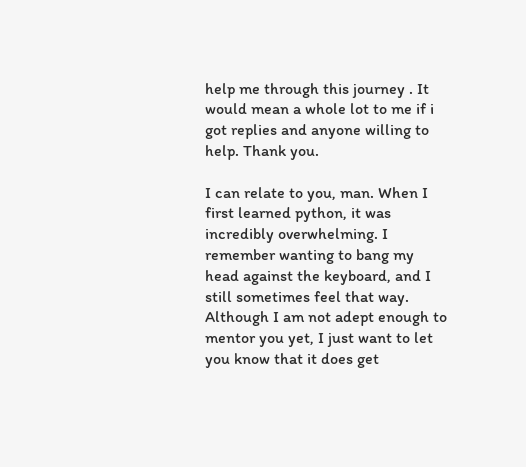help me through this journey . It would mean a whole lot to me if i got replies and anyone willing to help. Thank you.

I can relate to you, man. When I first learned python, it was incredibly overwhelming. I remember wanting to bang my head against the keyboard, and I still sometimes feel that way. Although I am not adept enough to mentor you yet, I just want to let you know that it does get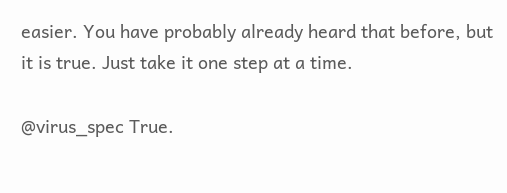easier. You have probably already heard that before, but it is true. Just take it one step at a time.

@virus_spec True.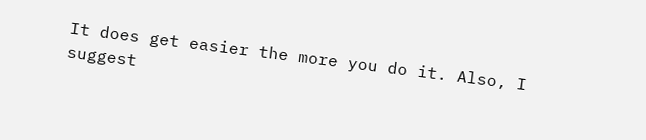It does get easier the more you do it. Also, I suggest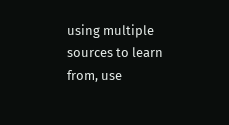using multiple sources to learn from, use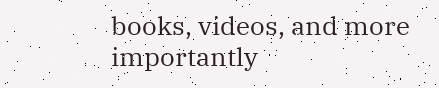books, videos, and more importantly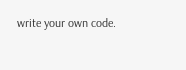write your own code.